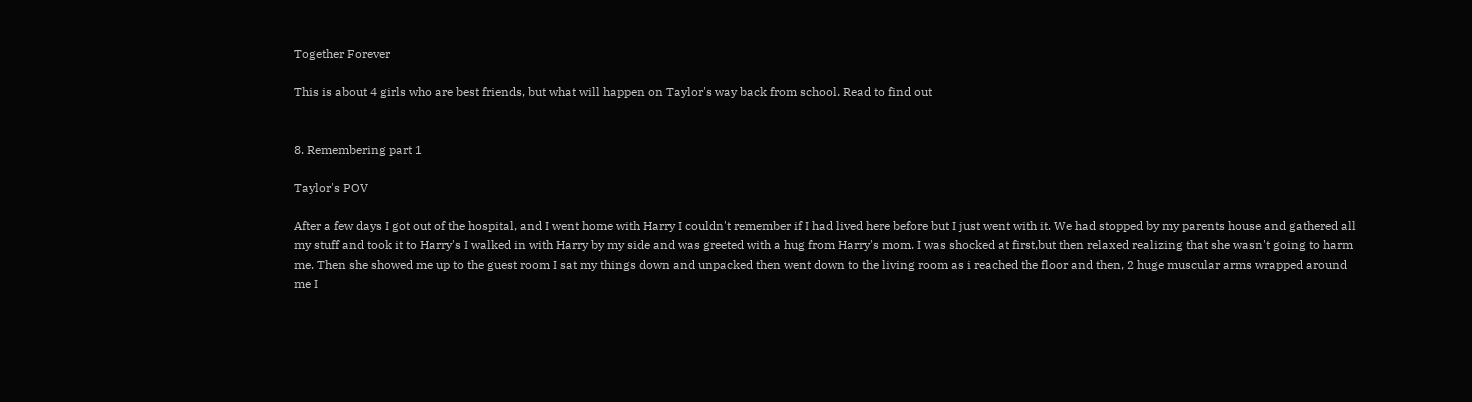Together Forever

This is about 4 girls who are best friends, but what will happen on Taylor's way back from school. Read to find out


8. Remembering part 1

Taylor's POV

After a few days I got out of the hospital, and I went home with Harry I couldn't remember if I had lived here before but I just went with it. We had stopped by my parents house and gathered all my stuff and took it to Harry's I walked in with Harry by my side and was greeted with a hug from Harry's mom. I was shocked at first,but then relaxed realizing that she wasn't going to harm me. Then she showed me up to the guest room I sat my things down and unpacked then went down to the living room as i reached the floor and then, 2 huge muscular arms wrapped around me I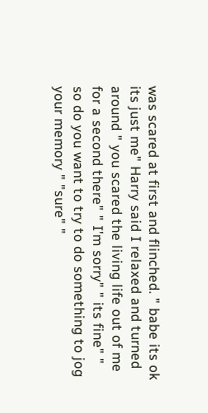was scared at first and flinched. " babe its ok its just me" Harry said I relaxed and turned around " you scared the living life out of me for a second there" " I'm sorry" " its fine" " so do you want to try to do something to jog your memory " "sure" "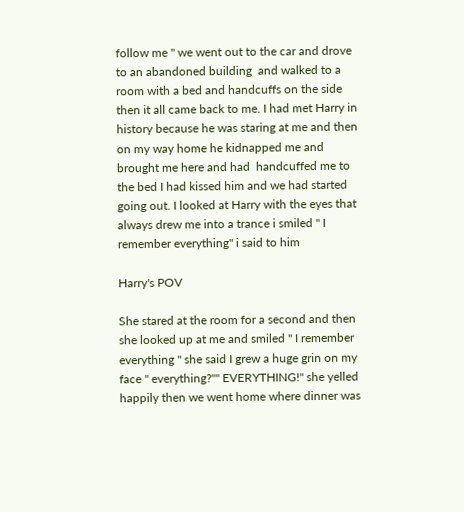follow me " we went out to the car and drove to an abandoned building  and walked to a room with a bed and handcuffs on the side then it all came back to me. I had met Harry in history because he was staring at me and then on my way home he kidnapped me and brought me here and had  handcuffed me to the bed I had kissed him and we had started going out. I looked at Harry with the eyes that always drew me into a trance i smiled " I remember everything" i said to him

Harry's POV

She stared at the room for a second and then she looked up at me and smiled " I remember everything " she said I grew a huge grin on my face " everything?"" EVERYTHING!" she yelled happily then we went home where dinner was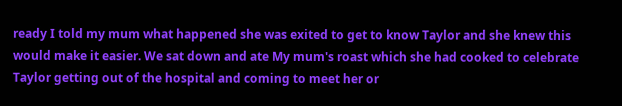ready I told my mum what happened she was exited to get to know Taylor and she knew this would make it easier. We sat down and ate My mum's roast which she had cooked to celebrate Taylor getting out of the hospital and coming to meet her or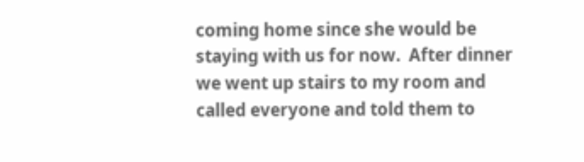coming home since she would be staying with us for now.  After dinner we went up stairs to my room and called everyone and told them to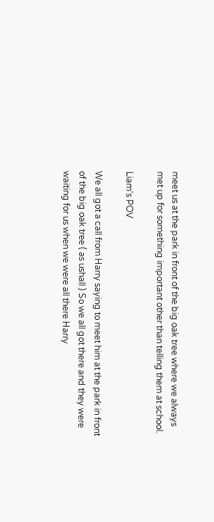meet us at the park in front of the big oak tree where we always met up for something important other than telling them at school.

Liam's POV

We all got a call from Harry saying to meet him at the park in front of the big oak tree ( as ushall ) So we all got there and they were waiting for us when we were all there Harry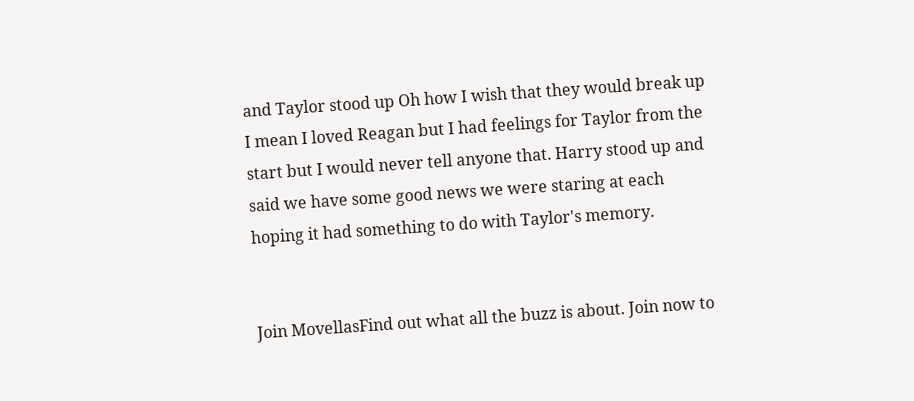and Taylor stood up Oh how I wish that they would break up I mean I loved Reagan but I had feelings for Taylor from the start but I would never tell anyone that. Harry stood up and said we have some good news we were staring at each hoping it had something to do with Taylor's memory.


Join MovellasFind out what all the buzz is about. Join now to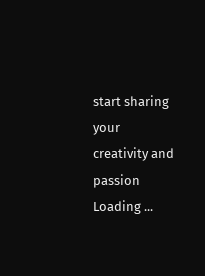start sharing your creativity and passion
Loading ...